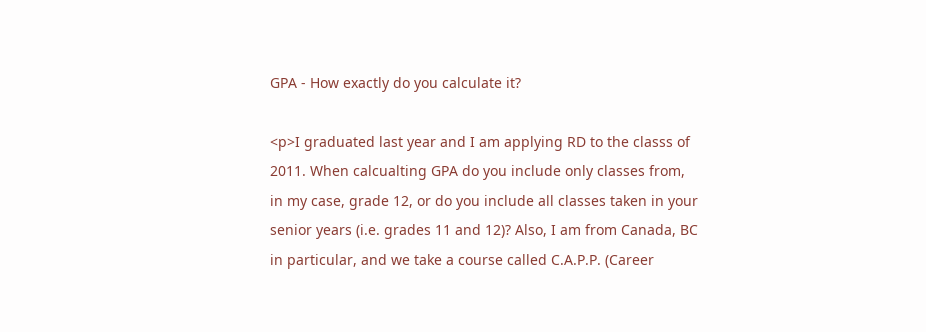GPA - How exactly do you calculate it?

<p>I graduated last year and I am applying RD to the classs of 2011. When calcualting GPA do you include only classes from, in my case, grade 12, or do you include all classes taken in your senior years (i.e. grades 11 and 12)? Also, I am from Canada, BC in particular, and we take a course called C.A.P.P. (Career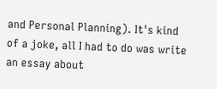and Personal Planning). It's kind of a joke, all I had to do was write an essay about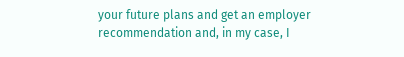your future plans and get an employer recommendation and, in my case, I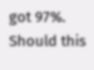got 97%. Should this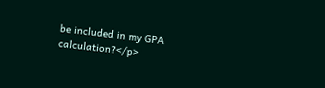be included in my GPA calculation?</p>